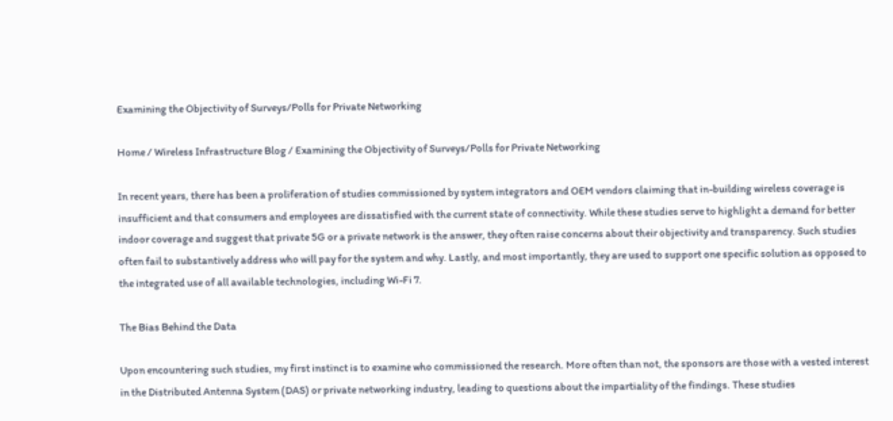Examining the Objectivity of Surveys/Polls for Private Networking

Home / Wireless Infrastructure Blog / Examining the Objectivity of Surveys/Polls for Private Networking

In recent years, there has been a proliferation of studies commissioned by system integrators and OEM vendors claiming that in-building wireless coverage is insufficient and that consumers and employees are dissatisfied with the current state of connectivity. While these studies serve to highlight a demand for better indoor coverage and suggest that private 5G or a private network is the answer, they often raise concerns about their objectivity and transparency. Such studies often fail to substantively address who will pay for the system and why. Lastly, and most importantly, they are used to support one specific solution as opposed to the integrated use of all available technologies, including Wi-Fi 7.

The Bias Behind the Data

Upon encountering such studies, my first instinct is to examine who commissioned the research. More often than not, the sponsors are those with a vested interest in the Distributed Antenna System (DAS) or private networking industry, leading to questions about the impartiality of the findings. These studies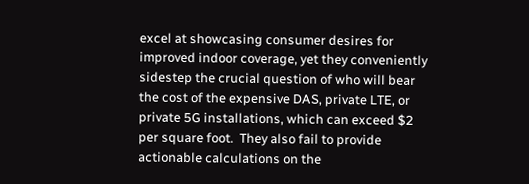excel at showcasing consumer desires for improved indoor coverage, yet they conveniently sidestep the crucial question of who will bear the cost of the expensive DAS, private LTE, or private 5G installations, which can exceed $2 per square foot.  They also fail to provide actionable calculations on the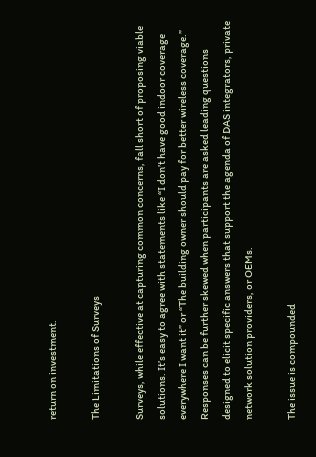return on investment.

The Limitations of Surveys

Surveys, while effective at capturing common concerns, fall short of proposing viable solutions. It’s easy to agree with statements like “I don’t have good indoor coverage everywhere I want it” or “The building owner should pay for better wireless coverage.” Responses can be further skewed when participants are asked leading questions designed to elicit specific answers that support the agenda of DAS integrators, private network solution providers, or OEMs.

The issue is compounded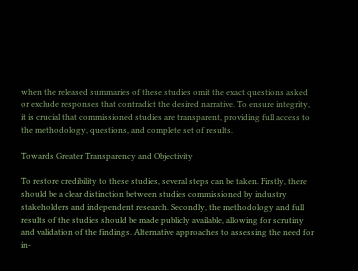when the released summaries of these studies omit the exact questions asked or exclude responses that contradict the desired narrative. To ensure integrity, it is crucial that commissioned studies are transparent, providing full access to the methodology, questions, and complete set of results.

Towards Greater Transparency and Objectivity

To restore credibility to these studies, several steps can be taken. Firstly, there should be a clear distinction between studies commissioned by industry stakeholders and independent research. Secondly, the methodology and full results of the studies should be made publicly available, allowing for scrutiny and validation of the findings. Alternative approaches to assessing the need for in-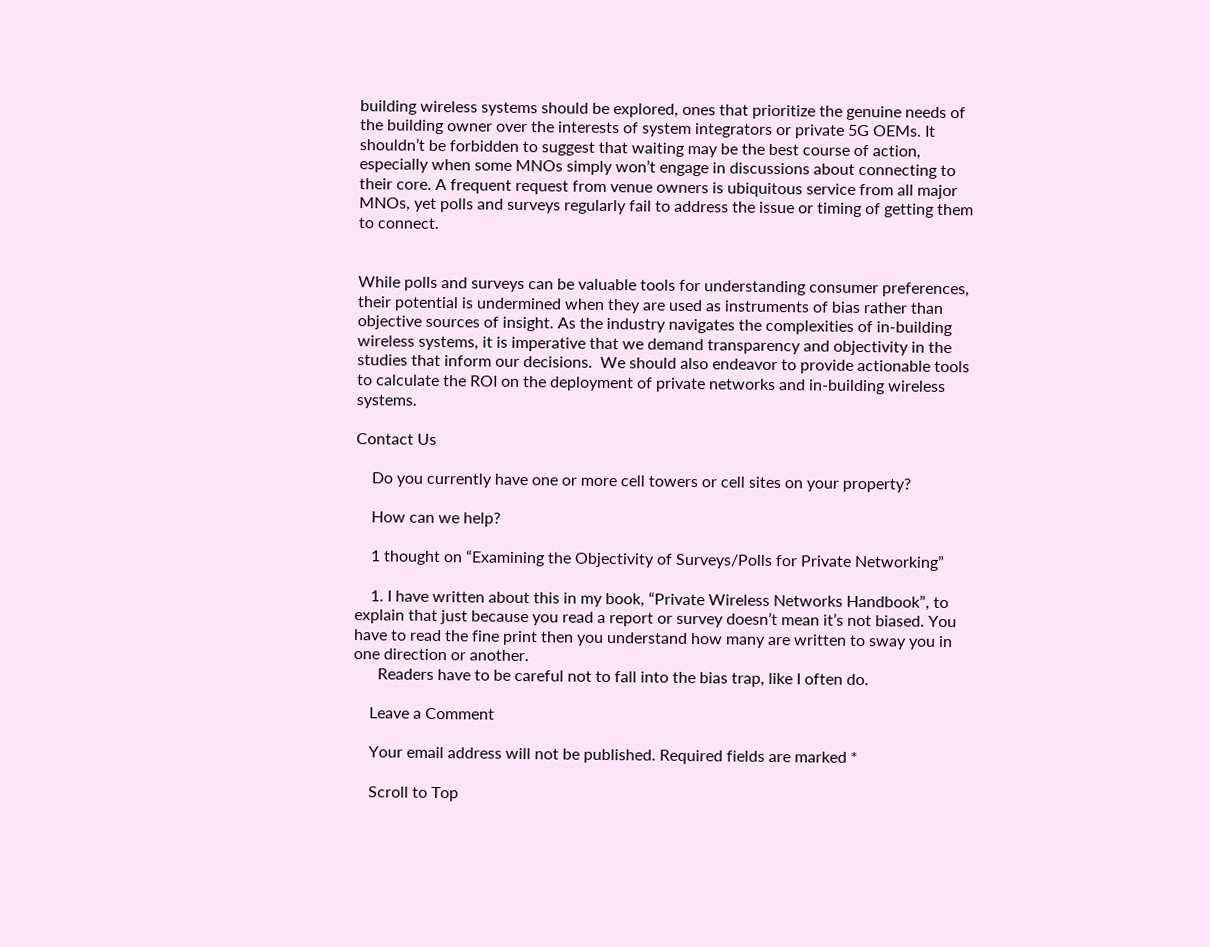building wireless systems should be explored, ones that prioritize the genuine needs of the building owner over the interests of system integrators or private 5G OEMs. It shouldn’t be forbidden to suggest that waiting may be the best course of action, especially when some MNOs simply won’t engage in discussions about connecting to their core. A frequent request from venue owners is ubiquitous service from all major MNOs, yet polls and surveys regularly fail to address the issue or timing of getting them to connect.


While polls and surveys can be valuable tools for understanding consumer preferences, their potential is undermined when they are used as instruments of bias rather than objective sources of insight. As the industry navigates the complexities of in-building wireless systems, it is imperative that we demand transparency and objectivity in the studies that inform our decisions.  We should also endeavor to provide actionable tools to calculate the ROI on the deployment of private networks and in-building wireless systems.

Contact Us

    Do you currently have one or more cell towers or cell sites on your property?

    How can we help?

    1 thought on “Examining the Objectivity of Surveys/Polls for Private Networking”

    1. I have written about this in my book, “Private Wireless Networks Handbook”, to explain that just because you read a report or survey doesn’t mean it’s not biased. You have to read the fine print then you understand how many are written to sway you in one direction or another.
      Readers have to be careful not to fall into the bias trap, like I often do.

    Leave a Comment

    Your email address will not be published. Required fields are marked *

    Scroll to Top